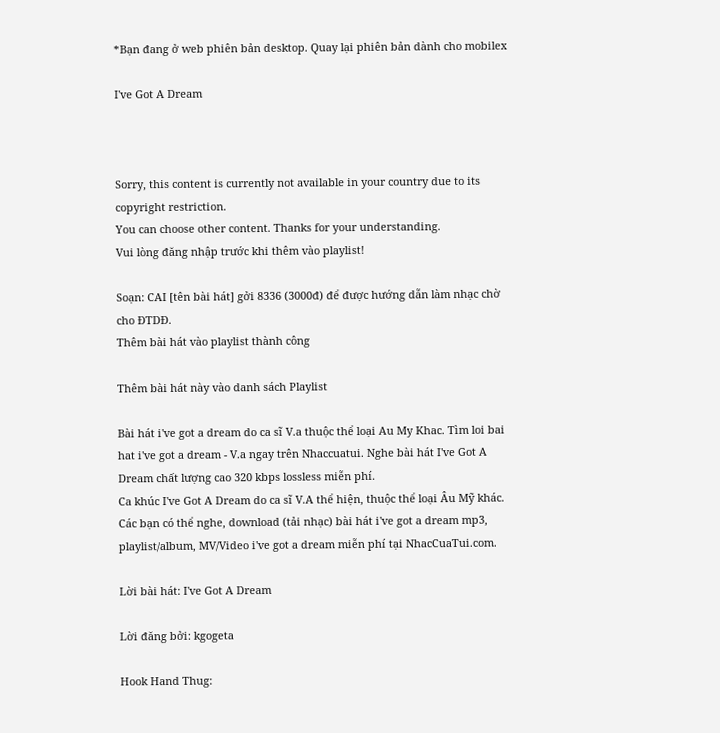*Bạn đang ở web phiên bản desktop. Quay lại phiên bản dành cho mobilex

I've Got A Dream



Sorry, this content is currently not available in your country due to its copyright restriction.
You can choose other content. Thanks for your understanding.
Vui lòng đăng nhập trước khi thêm vào playlist!

Soạn: CAI [tên bài hát] gởi 8336 (3000đ) để được hướng dẫn làm nhạc chờ cho ĐTDĐ.
Thêm bài hát vào playlist thành công

Thêm bài hát này vào danh sách Playlist

Bài hát i've got a dream do ca sĩ V.a thuộc thể loại Au My Khac. Tìm loi bai hat i've got a dream - V.a ngay trên Nhaccuatui. Nghe bài hát I've Got A Dream chất lượng cao 320 kbps lossless miễn phí.
Ca khúc I've Got A Dream do ca sĩ V.A thể hiện, thuộc thể loại Âu Mỹ khác. Các bạn có thể nghe, download (tải nhạc) bài hát i've got a dream mp3, playlist/album, MV/Video i've got a dream miễn phí tại NhacCuaTui.com.

Lời bài hát: I've Got A Dream

Lời đăng bởi: kgogeta

Hook Hand Thug: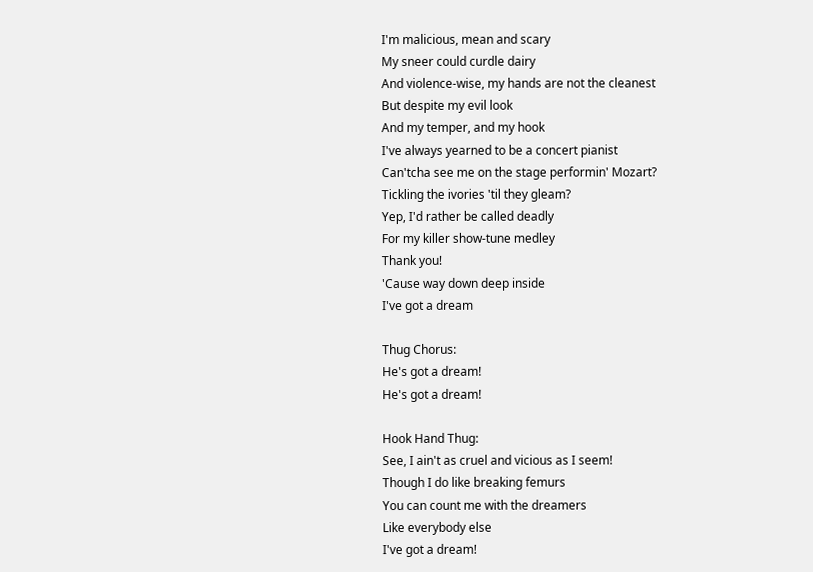I'm malicious, mean and scary
My sneer could curdle dairy
And violence-wise, my hands are not the cleanest
But despite my evil look
And my temper, and my hook
I've always yearned to be a concert pianist
Can'tcha see me on the stage performin' Mozart?
Tickling the ivories 'til they gleam?
Yep, I'd rather be called deadly
For my killer show-tune medley
Thank you!
'Cause way down deep inside
I've got a dream

Thug Chorus:
He's got a dream!
He's got a dream!

Hook Hand Thug:
See, I ain't as cruel and vicious as I seem!
Though I do like breaking femurs
You can count me with the dreamers
Like everybody else
I've got a dream!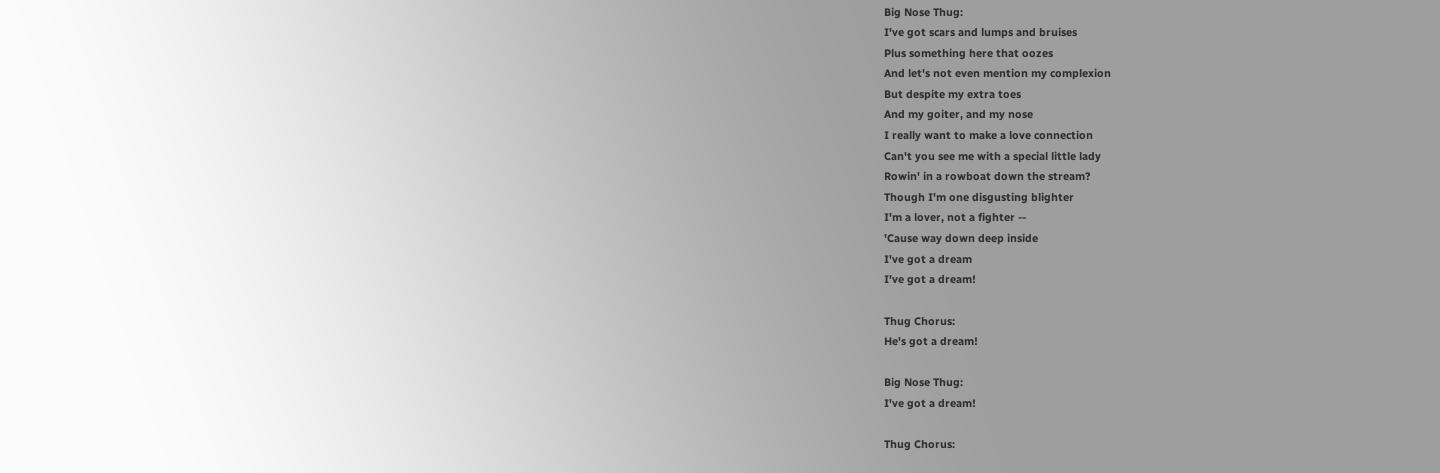Big Nose Thug:
I've got scars and lumps and bruises
Plus something here that oozes
And let's not even mention my complexion
But despite my extra toes
And my goiter, and my nose
I really want to make a love connection
Can't you see me with a special little lady
Rowin' in a rowboat down the stream?
Though I'm one disgusting blighter
I'm a lover, not a fighter --
'Cause way down deep inside
I've got a dream
I've got a dream!

Thug Chorus:
He's got a dream!

Big Nose Thug:
I've got a dream!

Thug Chorus: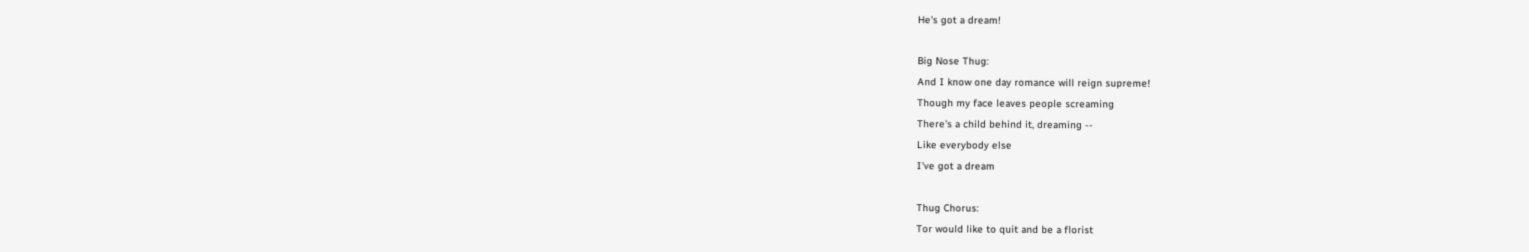He's got a dream!

Big Nose Thug:
And I know one day romance will reign supreme!
Though my face leaves people screaming
There's a child behind it, dreaming --
Like everybody else
I've got a dream

Thug Chorus:
Tor would like to quit and be a florist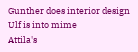Gunther does interior design
Ulf is into mime
Attila's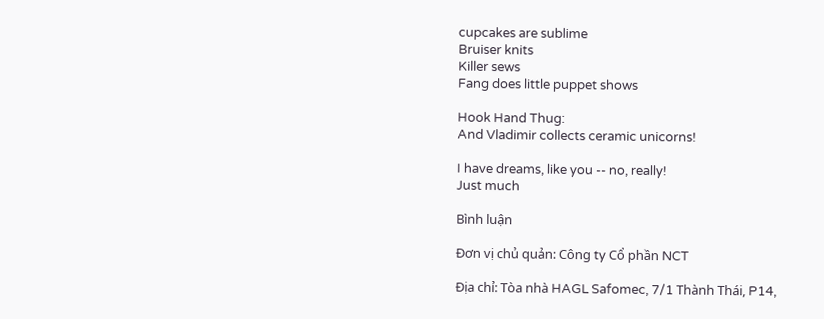cupcakes are sublime
Bruiser knits
Killer sews
Fang does little puppet shows

Hook Hand Thug:
And Vladimir collects ceramic unicorns!

I have dreams, like you -- no, really!
Just much

Bình luận

Đơn vị chủ quản: Công ty Cổ phần NCT

Địa chỉ: Tòa nhà HAGL Safomec, 7/1 Thành Thái, P14,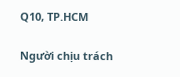Q10, TP.HCM

Người chịu trách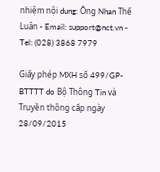nhiệm nội dung: Ông Nhan Thế Luân - Email: support@nct.vn - Tel: (028) 3868 7979

Giấy phép MXH số 499/GP-BTTTT do Bộ Thông Tin và Truyền thông cấp ngày 28/09/2015